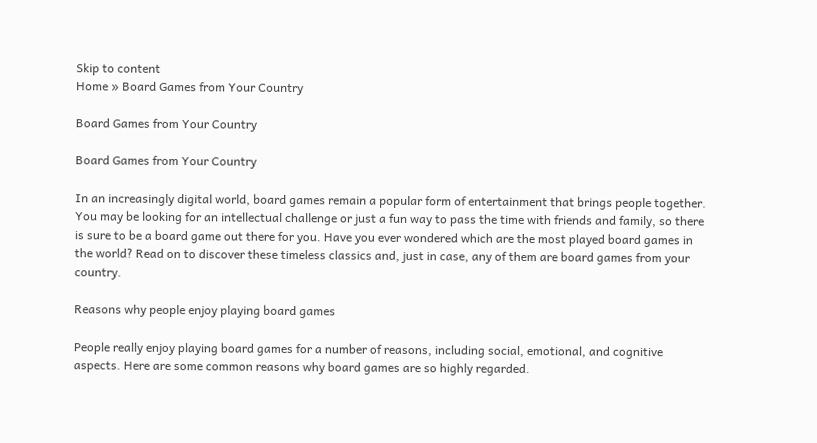Skip to content
Home » Board Games from Your Country

Board Games from Your Country

Board Games from Your Country

In an increasingly digital world, board games remain a popular form of entertainment that brings people together. You may be looking for an intellectual challenge or just a fun way to pass the time with friends and family, so there is sure to be a board game out there for you. Have you ever wondered which are the most played board games in the world? Read on to discover these timeless classics and, just in case, any of them are board games from your country.

Reasons why people enjoy playing board games

People really enjoy playing board games for a number of reasons, including social, emotional, and cognitive aspects. Here are some common reasons why board games are so highly regarded.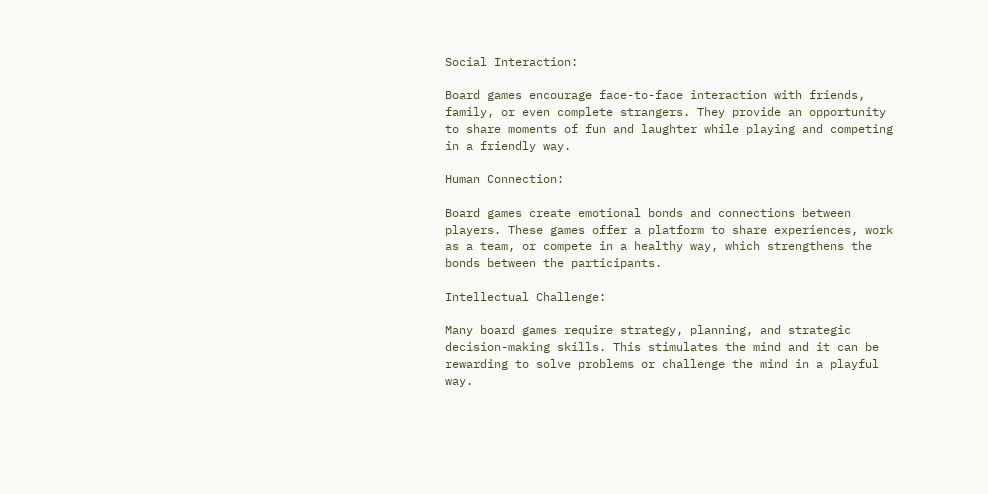Social Interaction:

Board games encourage face-to-face interaction with friends, family, or even complete strangers. They provide an opportunity to share moments of fun and laughter while playing and competing in a friendly way.

Human Connection:

Board games create emotional bonds and connections between players. These games offer a platform to share experiences, work as a team, or compete in a healthy way, which strengthens the bonds between the participants.

Intellectual Challenge:

Many board games require strategy, planning, and strategic decision-making skills. This stimulates the mind and it can be rewarding to solve problems or challenge the mind in a playful way.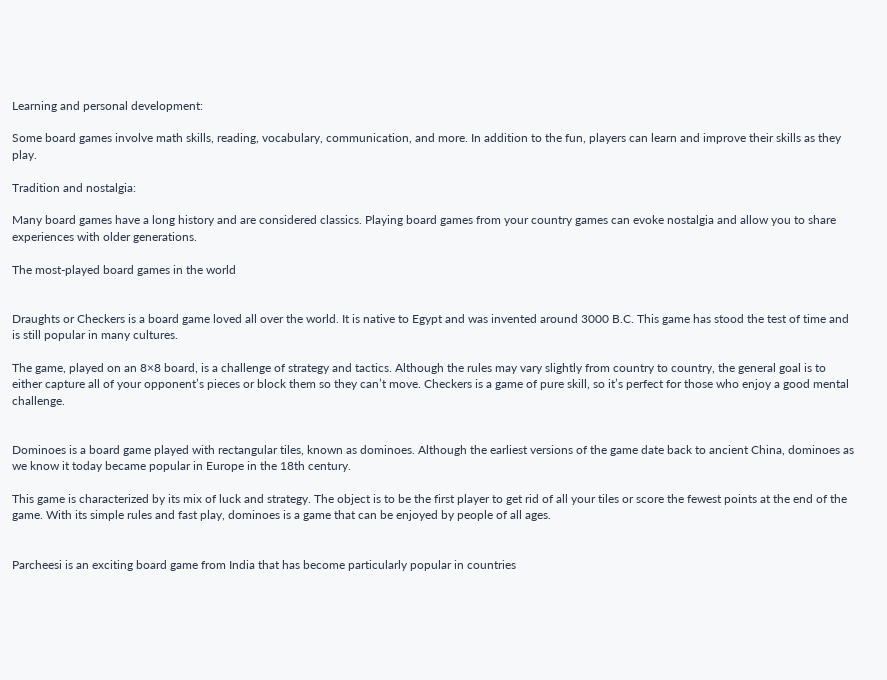Learning and personal development:

Some board games involve math skills, reading, vocabulary, communication, and more. In addition to the fun, players can learn and improve their skills as they play.

Tradition and nostalgia:

Many board games have a long history and are considered classics. Playing board games from your country games can evoke nostalgia and allow you to share experiences with older generations.

The most-played board games in the world


Draughts or Checkers is a board game loved all over the world. It is native to Egypt and was invented around 3000 B.C. This game has stood the test of time and is still popular in many cultures.

The game, played on an 8×8 board, is a challenge of strategy and tactics. Although the rules may vary slightly from country to country, the general goal is to either capture all of your opponent’s pieces or block them so they can’t move. Checkers is a game of pure skill, so it’s perfect for those who enjoy a good mental challenge.


Dominoes is a board game played with rectangular tiles, known as dominoes. Although the earliest versions of the game date back to ancient China, dominoes as we know it today became popular in Europe in the 18th century.

This game is characterized by its mix of luck and strategy. The object is to be the first player to get rid of all your tiles or score the fewest points at the end of the game. With its simple rules and fast play, dominoes is a game that can be enjoyed by people of all ages.


Parcheesi is an exciting board game from India that has become particularly popular in countries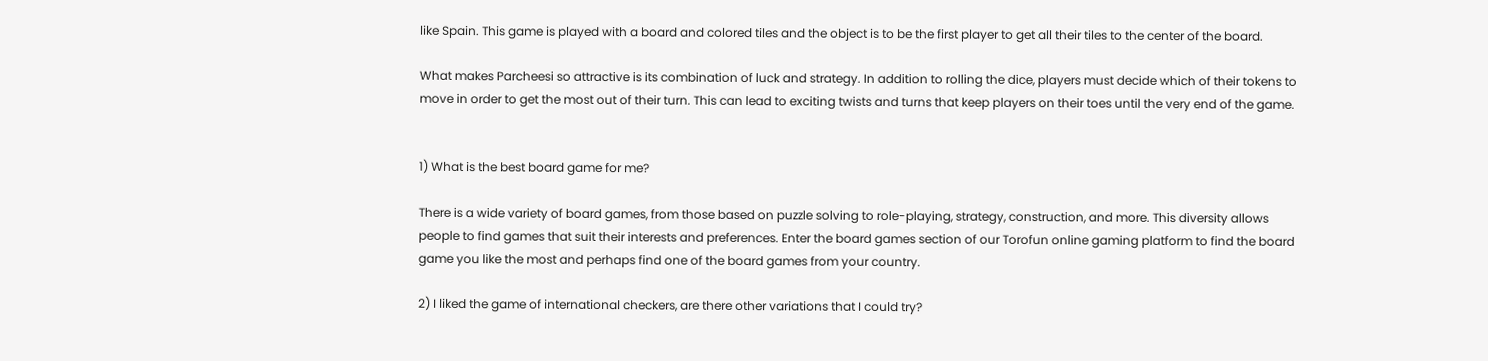like Spain. This game is played with a board and colored tiles and the object is to be the first player to get all their tiles to the center of the board.

What makes Parcheesi so attractive is its combination of luck and strategy. In addition to rolling the dice, players must decide which of their tokens to move in order to get the most out of their turn. This can lead to exciting twists and turns that keep players on their toes until the very end of the game.


1) What is the best board game for me?

There is a wide variety of board games, from those based on puzzle solving to role-playing, strategy, construction, and more. This diversity allows people to find games that suit their interests and preferences. Enter the board games section of our Torofun online gaming platform to find the board game you like the most and perhaps find one of the board games from your country.

2) I liked the game of international checkers, are there other variations that I could try?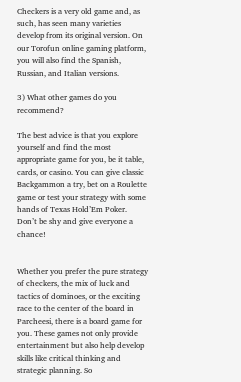Checkers is a very old game and, as such, has seen many varieties develop from its original version. On our Torofun online gaming platform, you will also find the Spanish, Russian, and Italian versions.

3) What other games do you recommend?

The best advice is that you explore yourself and find the most appropriate game for you, be it table, cards, or casino. You can give classic Backgammon a try, bet on a Roulette game or test your strategy with some hands of Texas Hold’Em Poker. Don’t be shy and give everyone a chance!


Whether you prefer the pure strategy of checkers, the mix of luck and tactics of dominoes, or the exciting race to the center of the board in Parcheesi, there is a board game for you. These games not only provide entertainment but also help develop skills like critical thinking and strategic planning. So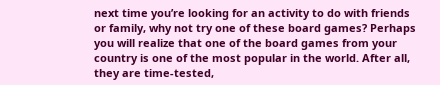next time you’re looking for an activity to do with friends or family, why not try one of these board games? Perhaps you will realize that one of the board games from your country is one of the most popular in the world. After all, they are time-tested,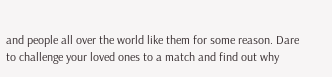and people all over the world like them for some reason. Dare to challenge your loved ones to a match and find out why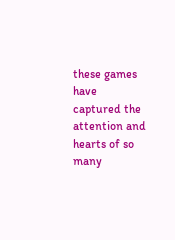these games have captured the attention and hearts of so many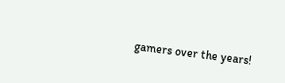gamers over the years!